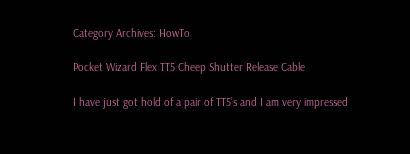Category Archives: HowTo

Pocket Wizard Flex TT5 Cheep Shutter Release Cable

I have just got hold of a pair of TT5’s and I am very impressed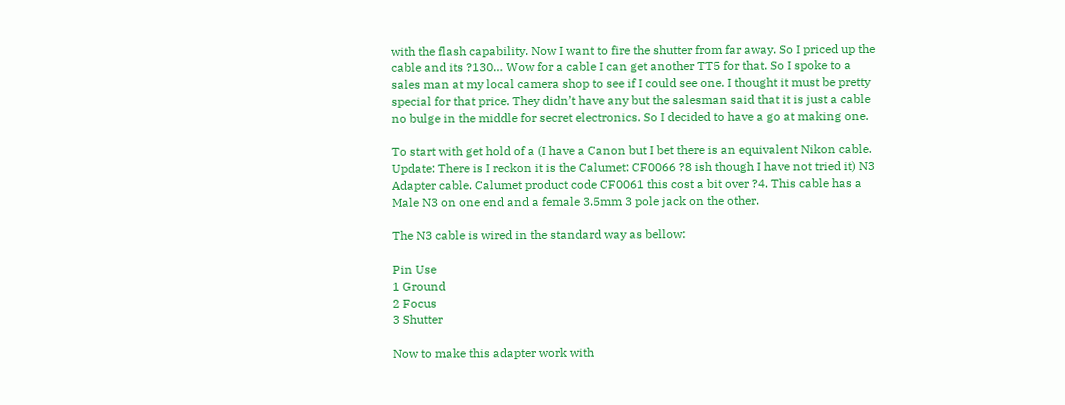with the flash capability. Now I want to fire the shutter from far away. So I priced up the cable and its ?130… Wow for a cable I can get another TT5 for that. So I spoke to a sales man at my local camera shop to see if I could see one. I thought it must be pretty special for that price. They didn’t have any but the salesman said that it is just a cable no bulge in the middle for secret electronics. So I decided to have a go at making one.

To start with get hold of a (I have a Canon but I bet there is an equivalent Nikon cable.
Update: There is I reckon it is the Calumet: CF0066 ?8 ish though I have not tried it) N3 Adapter cable. Calumet product code CF0061 this cost a bit over ?4. This cable has a Male N3 on one end and a female 3.5mm 3 pole jack on the other.

The N3 cable is wired in the standard way as bellow:

Pin Use
1 Ground
2 Focus
3 Shutter

Now to make this adapter work with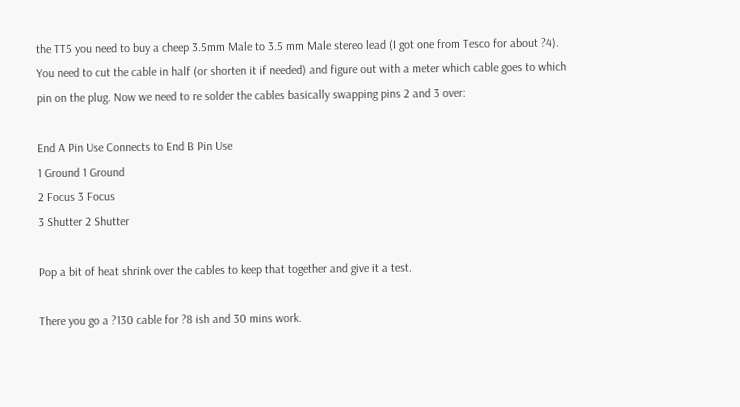the TT5 you need to buy a cheep 3.5mm Male to 3.5 mm Male stereo lead (I got one from Tesco for about ?4). You need to cut the cable in half (or shorten it if needed) and figure out with a meter which cable goes to which pin on the plug. Now we need to re solder the cables basically swapping pins 2 and 3 over:

End A Pin Use Connects to End B Pin Use
1 Ground 1 Ground
2 Focus 3 Focus
3 Shutter 2 Shutter

Pop a bit of heat shrink over the cables to keep that together and give it a test.

There you go a ?130 cable for ?8 ish and 30 mins work.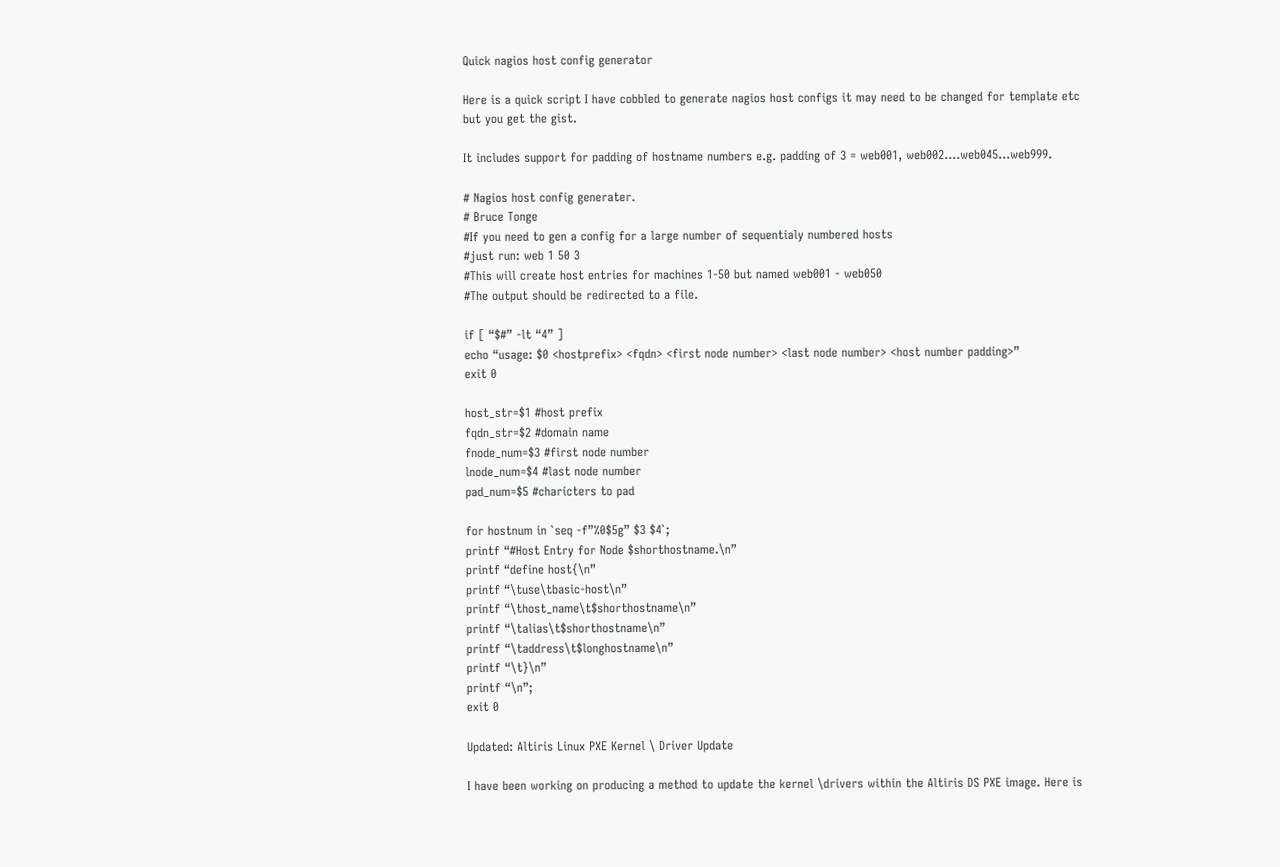Quick nagios host config generator

Here is a quick script I have cobbled to generate nagios host configs it may need to be changed for template etc but you get the gist.

It includes support for padding of hostname numbers e.g. padding of 3 = web001, web002….web045…web999.

# Nagios host config generater.
# Bruce Tonge
#If you need to gen a config for a large number of sequentialy numbered hosts
#just run: web 1 50 3
#This will create host entries for machines 1-50 but named web001 - web050
#The output should be redirected to a file.

if [ “$#” -lt “4” ]
echo “usage: $0 <hostprefix> <fqdn> <first node number> <last node number> <host number padding>”
exit 0

host_str=$1 #host prefix
fqdn_str=$2 #domain name
fnode_num=$3 #first node number
lnode_num=$4 #last node number
pad_num=$5 #charicters to pad

for hostnum in `seq -f”%0$5g” $3 $4`;
printf “#Host Entry for Node $shorthostname.\n”
printf “define host{\n”
printf “\tuse\tbasic-host\n”
printf “\thost_name\t$shorthostname\n”
printf “\talias\t$shorthostname\n”
printf “\taddress\t$longhostname\n”
printf “\t}\n”
printf “\n”;
exit 0

Updated: Altiris Linux PXE Kernel \ Driver Update

I have been working on producing a method to update the kernel \drivers within the Altiris DS PXE image. Here is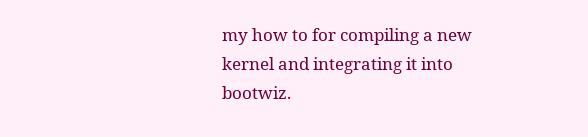my how to for compiling a new kernel and integrating it into bootwiz.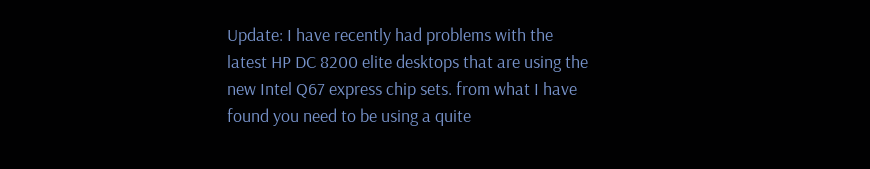Update: I have recently had problems with the latest HP DC 8200 elite desktops that are using the new Intel Q67 express chip sets. from what I have found you need to be using a quite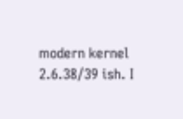modern kernel 2.6.38/39 ish. I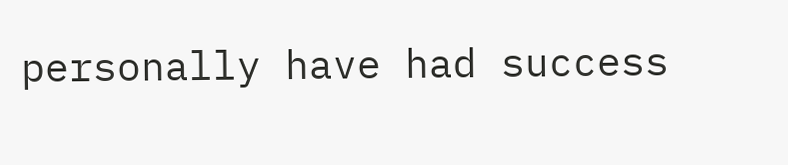personally have had success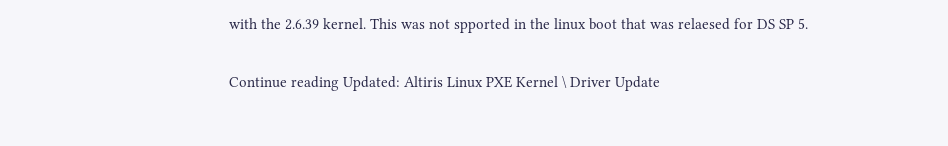with the 2.6.39 kernel. This was not spported in the linux boot that was relaesed for DS SP 5.

Continue reading Updated: Altiris Linux PXE Kernel \ Driver Update